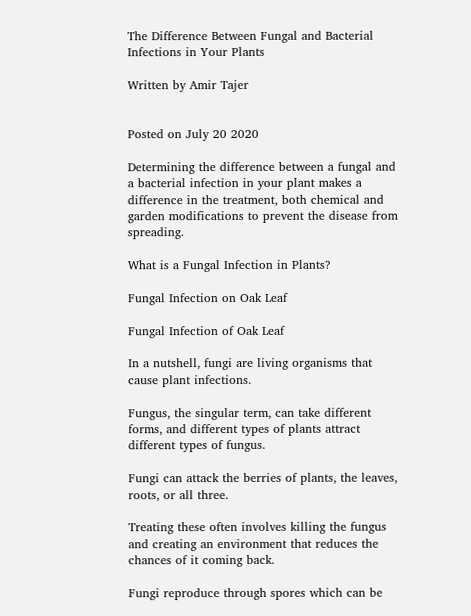The Difference Between Fungal and Bacterial Infections in Your Plants

Written by Amir Tajer


Posted on July 20 2020

Determining the difference between a fungal and a bacterial infection in your plant makes a difference in the treatment, both chemical and garden modifications to prevent the disease from spreading.

What is a Fungal Infection in Plants?

Fungal Infection on Oak Leaf

Fungal Infection of Oak Leaf

In a nutshell, fungi are living organisms that cause plant infections.

Fungus, the singular term, can take different forms, and different types of plants attract different types of fungus.

Fungi can attack the berries of plants, the leaves, roots, or all three.

Treating these often involves killing the fungus and creating an environment that reduces the chances of it coming back.

Fungi reproduce through spores which can be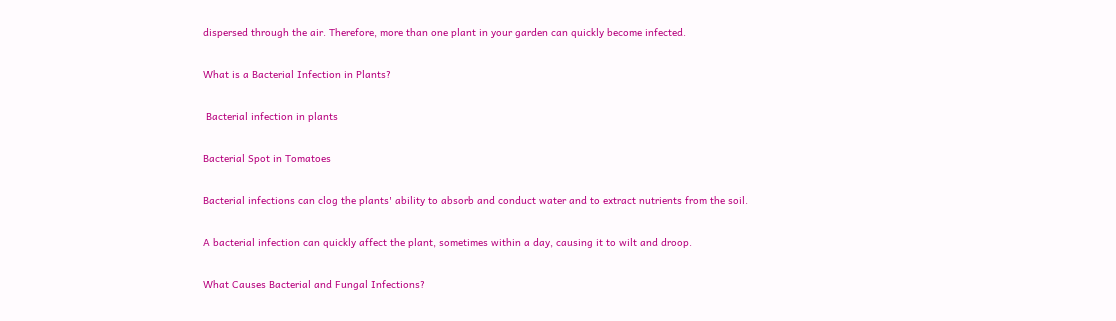dispersed through the air. Therefore, more than one plant in your garden can quickly become infected.

What is a Bacterial Infection in Plants?

 Bacterial infection in plants

Bacterial Spot in Tomatoes

Bacterial infections can clog the plants' ability to absorb and conduct water and to extract nutrients from the soil.

A bacterial infection can quickly affect the plant, sometimes within a day, causing it to wilt and droop.

What Causes Bacterial and Fungal Infections?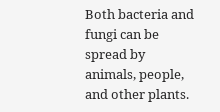Both bacteria and fungi can be spread by animals, people, and other plants.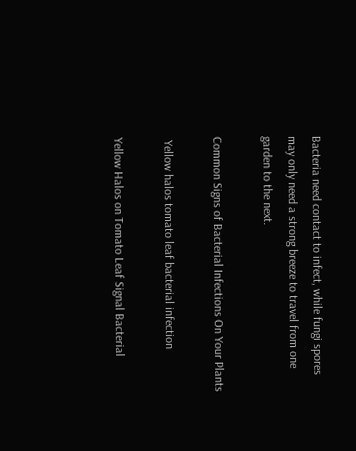Bacteria need contact to infect, while fungi spores may only need a strong breeze to travel from one garden to the next.

Common Signs of Bacterial Infections On Your Plants

 Yellow halos tomato leaf bacterial infection

Yellow Halos on Tomato Leaf Signal Bacterial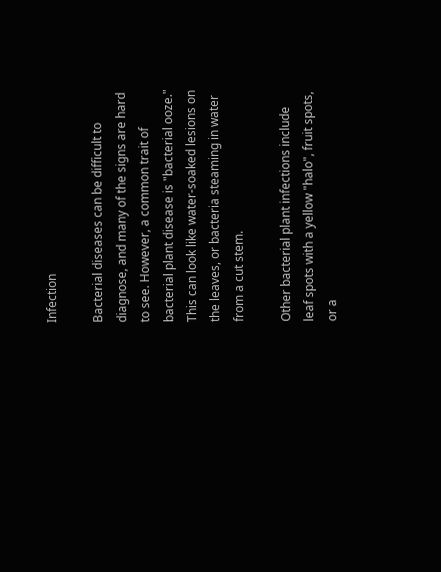Infection

Bacterial diseases can be difficult to diagnose, and many of the signs are hard to see. However, a common trait of bacterial plant disease is "bacterial ooze." This can look like water-soaked lesions on the leaves, or bacteria steaming in water from a cut stem.

Other bacterial plant infections include leaf spots with a yellow "halo", fruit spots, or a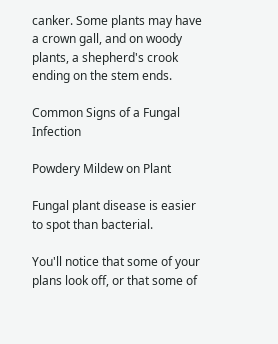canker. Some plants may have a crown gall, and on woody plants, a shepherd's crook ending on the stem ends.

Common Signs of a Fungal Infection

Powdery Mildew on Plant

Fungal plant disease is easier to spot than bacterial.

You'll notice that some of your plans look off, or that some of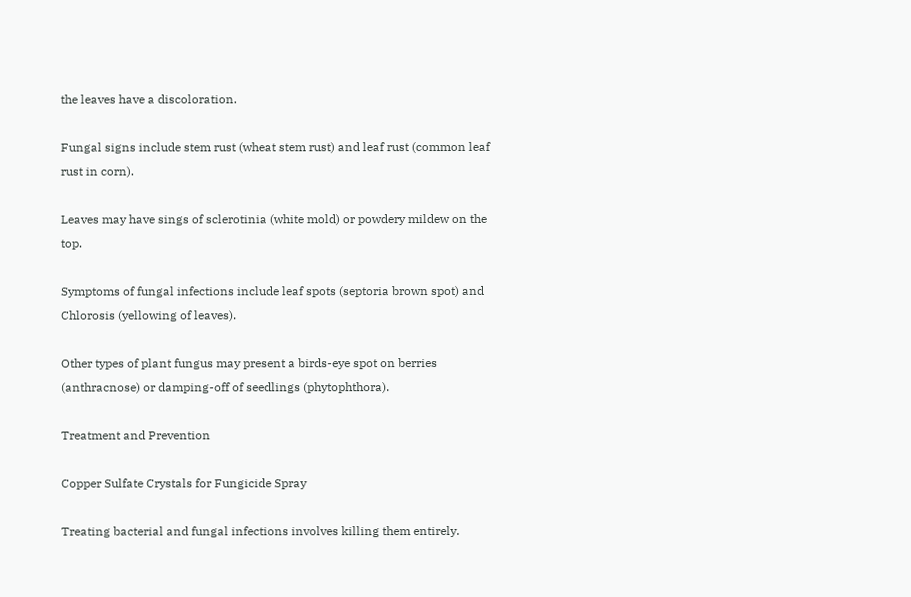the leaves have a discoloration.

Fungal signs include stem rust (wheat stem rust) and leaf rust (common leaf rust in corn).

Leaves may have sings of sclerotinia (white mold) or powdery mildew on the top.

Symptoms of fungal infections include leaf spots (septoria brown spot) and Chlorosis (yellowing of leaves).

Other types of plant fungus may present a birds-eye spot on berries (anthracnose) or damping-off of seedlings (phytophthora).

Treatment and Prevention

Copper Sulfate Crystals for Fungicide Spray

Treating bacterial and fungal infections involves killing them entirely.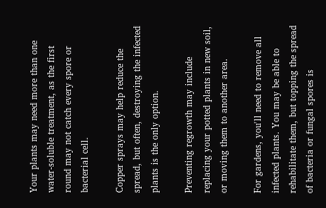Your plants may need more than one water-soluble treatment, as the first round may not catch every spore or bacterial cell.

Copper sprays may help reduce the spread, but often, destroying the infected plants is the only option.

Preventing regrowth may include replacing your potted plants in new soil, or moving them to another area.

For gardens, you'll need to remove all infected plants. You may be able to rehabilitate them, but topping the spread of bacteria or fungal spores is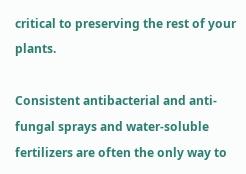critical to preserving the rest of your plants.

Consistent antibacterial and anti-fungal sprays and water-soluble fertilizers are often the only way to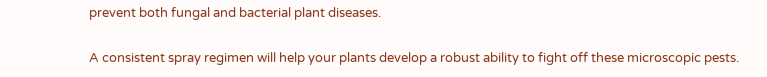prevent both fungal and bacterial plant diseases.

A consistent spray regimen will help your plants develop a robust ability to fight off these microscopic pests.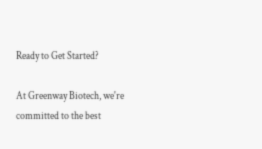Ready to Get Started?

At Greenway Biotech, we're committed to the best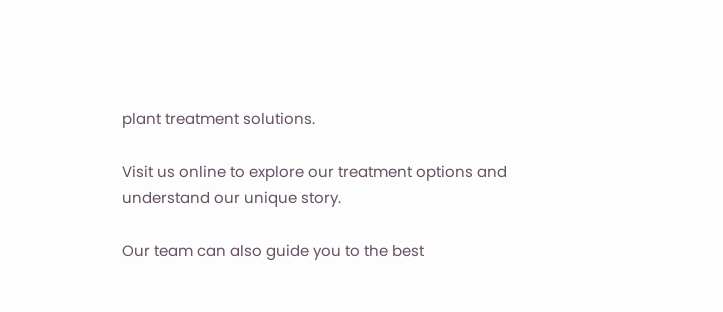plant treatment solutions.

Visit us online to explore our treatment options and understand our unique story.

Our team can also guide you to the best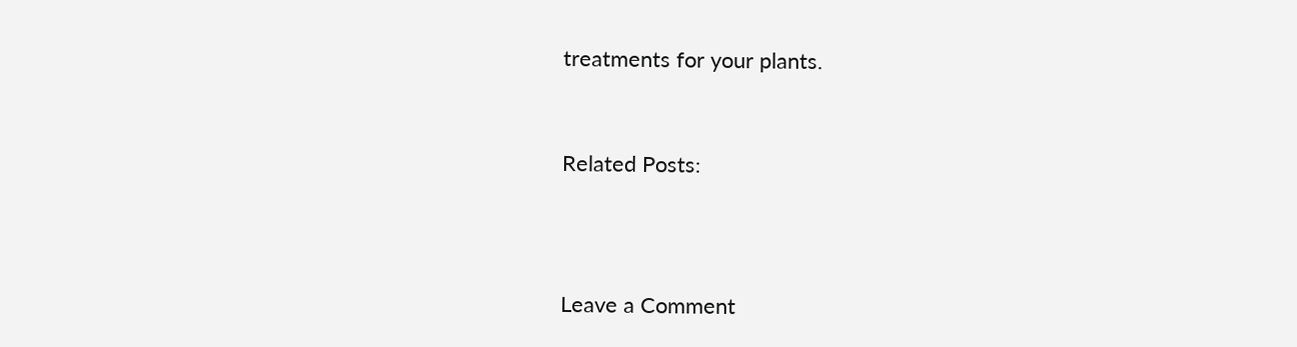treatments for your plants.


Related Posts:



Leave a Comment